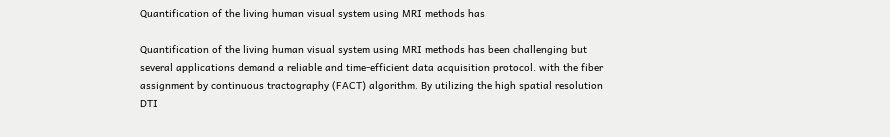Quantification of the living human visual system using MRI methods has

Quantification of the living human visual system using MRI methods has been challenging but several applications demand a reliable and time-efficient data acquisition protocol. with the fiber assignment by continuous tractography (FACT) algorithm. By utilizing the high spatial resolution DTI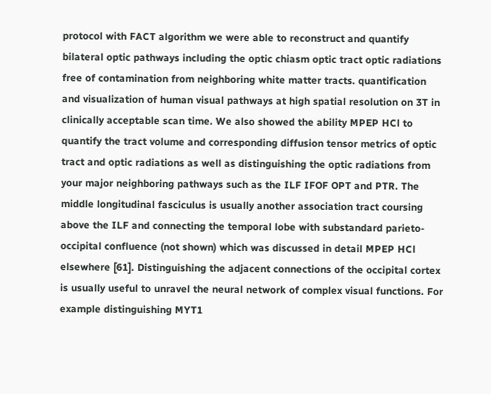protocol with FACT algorithm we were able to reconstruct and quantify bilateral optic pathways including the optic chiasm optic tract optic radiations free of contamination from neighboring white matter tracts. quantification and visualization of human visual pathways at high spatial resolution on 3T in clinically acceptable scan time. We also showed the ability MPEP HCl to quantify the tract volume and corresponding diffusion tensor metrics of optic tract and optic radiations as well as distinguishing the optic radiations from your major neighboring pathways such as the ILF IFOF OPT and PTR. The middle longitudinal fasciculus is usually another association tract coursing above the ILF and connecting the temporal lobe with substandard parieto-occipital confluence (not shown) which was discussed in detail MPEP HCl elsewhere [61]. Distinguishing the adjacent connections of the occipital cortex is usually useful to unravel the neural network of complex visual functions. For example distinguishing MYT1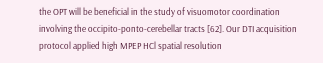the OPT will be beneficial in the study of visuomotor coordination involving the occipito-ponto-cerebellar tracts [62]. Our DTI acquisition protocol applied high MPEP HCl spatial resolution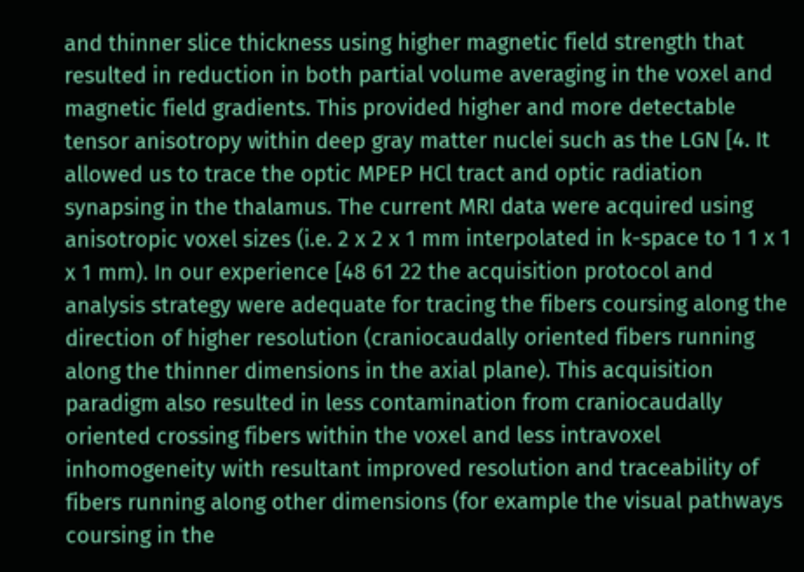and thinner slice thickness using higher magnetic field strength that resulted in reduction in both partial volume averaging in the voxel and magnetic field gradients. This provided higher and more detectable tensor anisotropy within deep gray matter nuclei such as the LGN [4. It allowed us to trace the optic MPEP HCl tract and optic radiation synapsing in the thalamus. The current MRI data were acquired using anisotropic voxel sizes (i.e. 2 x 2 x 1 mm interpolated in k-space to 1 1 x 1 x 1 mm). In our experience [48 61 22 the acquisition protocol and analysis strategy were adequate for tracing the fibers coursing along the direction of higher resolution (craniocaudally oriented fibers running along the thinner dimensions in the axial plane). This acquisition paradigm also resulted in less contamination from craniocaudally oriented crossing fibers within the voxel and less intravoxel inhomogeneity with resultant improved resolution and traceability of fibers running along other dimensions (for example the visual pathways coursing in the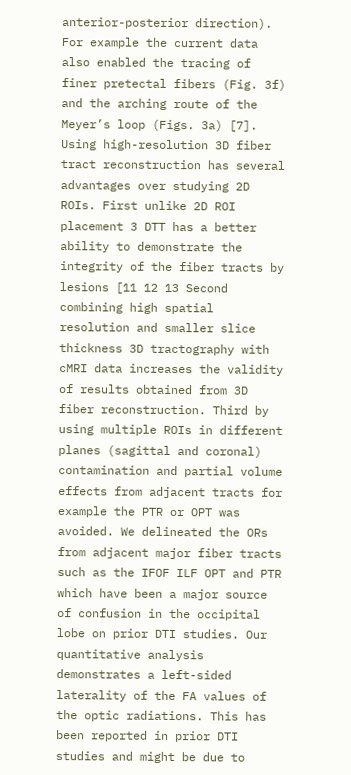anterior-posterior direction). For example the current data also enabled the tracing of finer pretectal fibers (Fig. 3f) and the arching route of the Meyer’s loop (Figs. 3a) [7]. Using high-resolution 3D fiber tract reconstruction has several advantages over studying 2D ROIs. First unlike 2D ROI placement 3 DTT has a better ability to demonstrate the integrity of the fiber tracts by lesions [11 12 13 Second combining high spatial resolution and smaller slice thickness 3D tractography with cMRI data increases the validity of results obtained from 3D fiber reconstruction. Third by using multiple ROIs in different planes (sagittal and coronal) contamination and partial volume effects from adjacent tracts for example the PTR or OPT was avoided. We delineated the ORs from adjacent major fiber tracts such as the IFOF ILF OPT and PTR which have been a major source of confusion in the occipital lobe on prior DTI studies. Our quantitative analysis demonstrates a left-sided laterality of the FA values of the optic radiations. This has been reported in prior DTI studies and might be due to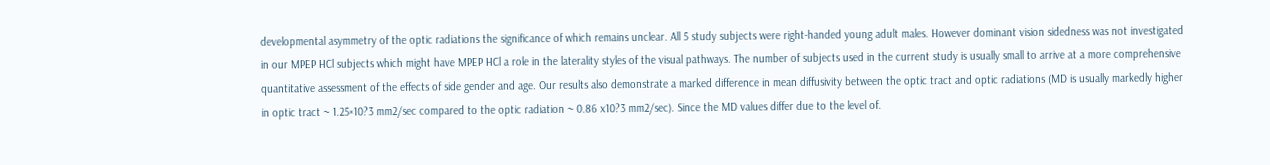developmental asymmetry of the optic radiations the significance of which remains unclear. All 5 study subjects were right-handed young adult males. However dominant vision sidedness was not investigated in our MPEP HCl subjects which might have MPEP HCl a role in the laterality styles of the visual pathways. The number of subjects used in the current study is usually small to arrive at a more comprehensive quantitative assessment of the effects of side gender and age. Our results also demonstrate a marked difference in mean diffusivity between the optic tract and optic radiations (MD is usually markedly higher in optic tract ~ 1.25×10?3 mm2/sec compared to the optic radiation ~ 0.86 x10?3 mm2/sec). Since the MD values differ due to the level of.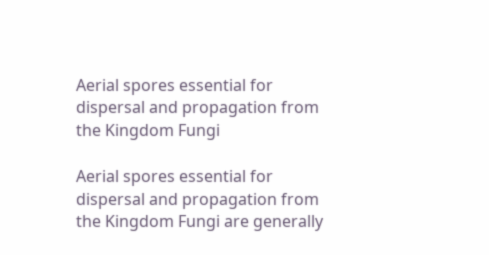Aerial spores essential for dispersal and propagation from the Kingdom Fungi

Aerial spores essential for dispersal and propagation from the Kingdom Fungi are generally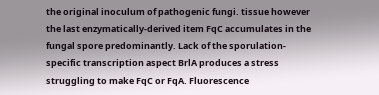the original inoculum of pathogenic fungi. tissue however the last enzymatically-derived item FqC accumulates in the fungal spore predominantly. Lack of the sporulation-specific transcription aspect BrlA produces a stress struggling to make FqC or FqA. Fluorescence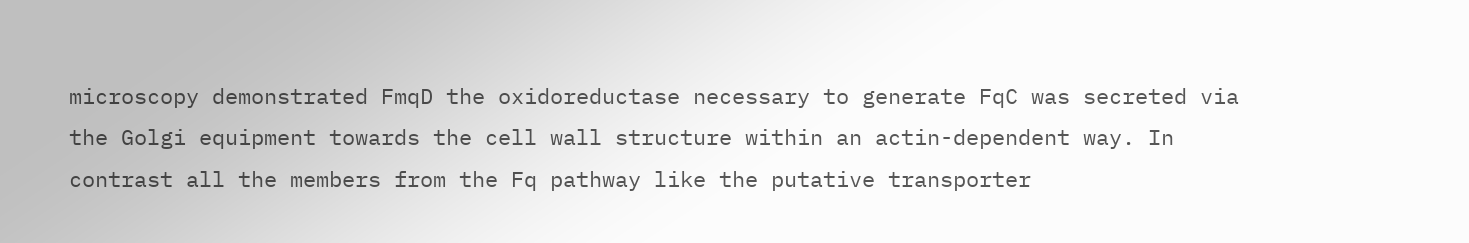microscopy demonstrated FmqD the oxidoreductase necessary to generate FqC was secreted via the Golgi equipment towards the cell wall structure within an actin-dependent way. In contrast all the members from the Fq pathway like the putative transporter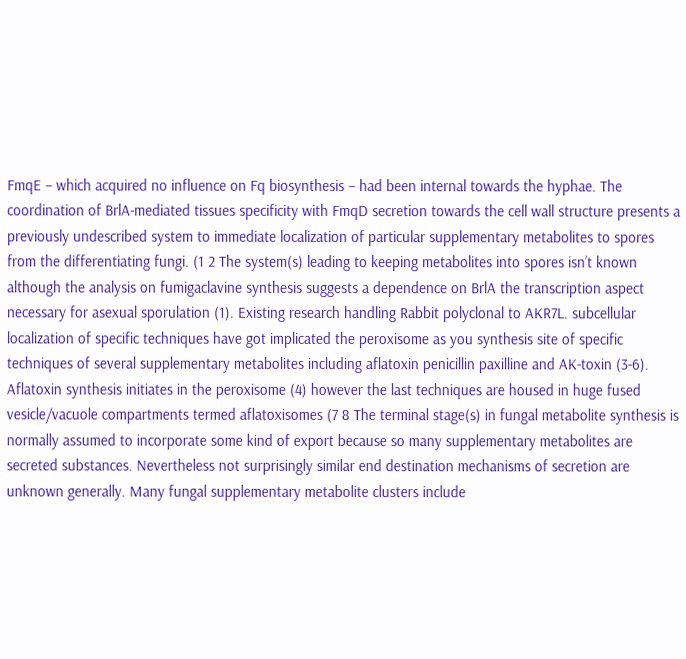FmqE – which acquired no influence on Fq biosynthesis – had been internal towards the hyphae. The coordination of BrlA-mediated tissues specificity with FmqD secretion towards the cell wall structure presents a previously undescribed system to immediate localization of particular supplementary metabolites to spores from the differentiating fungi. (1 2 The system(s) leading to keeping metabolites into spores isn’t known although the analysis on fumigaclavine synthesis suggests a dependence on BrlA the transcription aspect necessary for asexual sporulation (1). Existing research handling Rabbit polyclonal to AKR7L. subcellular localization of specific techniques have got implicated the peroxisome as you synthesis site of specific techniques of several supplementary metabolites including aflatoxin penicillin paxilline and AK-toxin (3-6). Aflatoxin synthesis initiates in the peroxisome (4) however the last techniques are housed in huge fused vesicle/vacuole compartments termed aflatoxisomes (7 8 The terminal stage(s) in fungal metabolite synthesis is normally assumed to incorporate some kind of export because so many supplementary metabolites are secreted substances. Nevertheless not surprisingly similar end destination mechanisms of secretion are unknown generally. Many fungal supplementary metabolite clusters include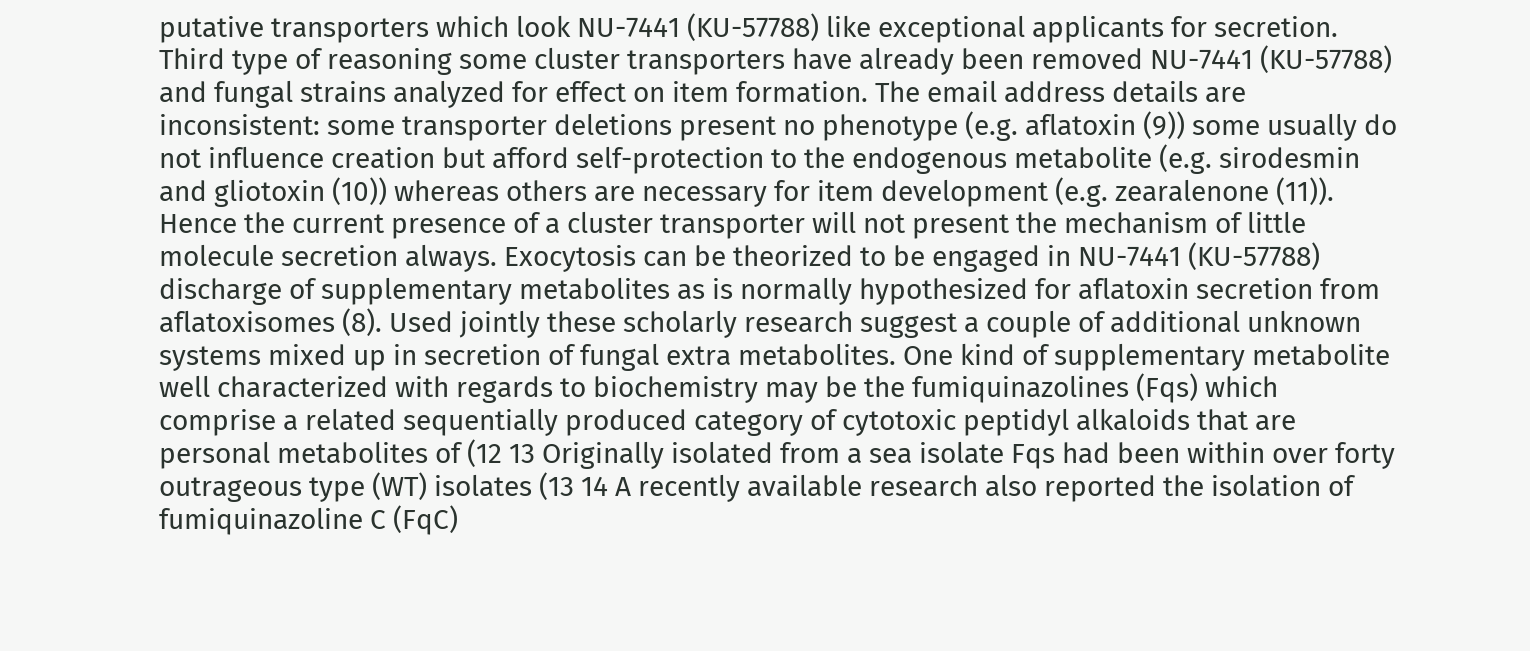putative transporters which look NU-7441 (KU-57788) like exceptional applicants for secretion. Third type of reasoning some cluster transporters have already been removed NU-7441 (KU-57788) and fungal strains analyzed for effect on item formation. The email address details are inconsistent: some transporter deletions present no phenotype (e.g. aflatoxin (9)) some usually do not influence creation but afford self-protection to the endogenous metabolite (e.g. sirodesmin and gliotoxin (10)) whereas others are necessary for item development (e.g. zearalenone (11)). Hence the current presence of a cluster transporter will not present the mechanism of little molecule secretion always. Exocytosis can be theorized to be engaged in NU-7441 (KU-57788) discharge of supplementary metabolites as is normally hypothesized for aflatoxin secretion from aflatoxisomes (8). Used jointly these scholarly research suggest a couple of additional unknown systems mixed up in secretion of fungal extra metabolites. One kind of supplementary metabolite well characterized with regards to biochemistry may be the fumiquinazolines (Fqs) which comprise a related sequentially produced category of cytotoxic peptidyl alkaloids that are personal metabolites of (12 13 Originally isolated from a sea isolate Fqs had been within over forty outrageous type (WT) isolates (13 14 A recently available research also reported the isolation of fumiquinazoline C (FqC)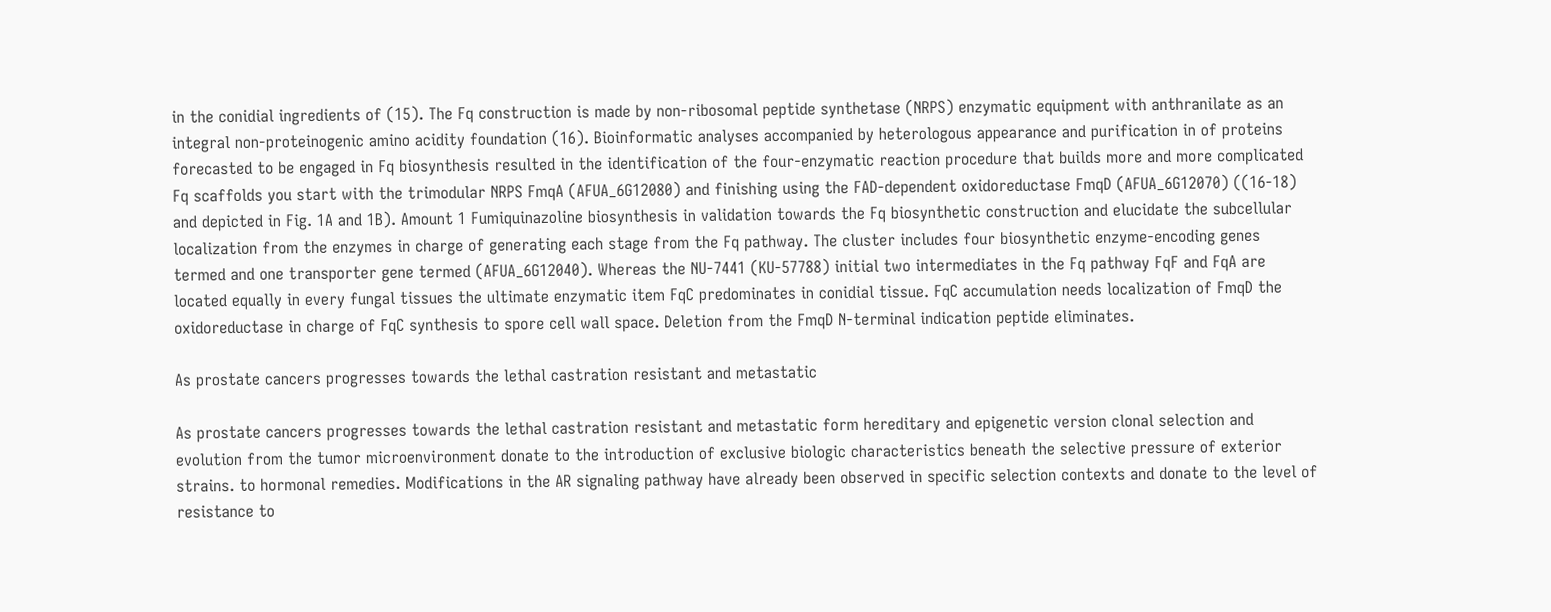in the conidial ingredients of (15). The Fq construction is made by non-ribosomal peptide synthetase (NRPS) enzymatic equipment with anthranilate as an integral non-proteinogenic amino acidity foundation (16). Bioinformatic analyses accompanied by heterologous appearance and purification in of proteins forecasted to be engaged in Fq biosynthesis resulted in the identification of the four-enzymatic reaction procedure that builds more and more complicated Fq scaffolds you start with the trimodular NRPS FmqA (AFUA_6G12080) and finishing using the FAD-dependent oxidoreductase FmqD (AFUA_6G12070) ((16-18) and depicted in Fig. 1A and 1B). Amount 1 Fumiquinazoline biosynthesis in validation towards the Fq biosynthetic construction and elucidate the subcellular localization from the enzymes in charge of generating each stage from the Fq pathway. The cluster includes four biosynthetic enzyme-encoding genes termed and one transporter gene termed (AFUA_6G12040). Whereas the NU-7441 (KU-57788) initial two intermediates in the Fq pathway FqF and FqA are located equally in every fungal tissues the ultimate enzymatic item FqC predominates in conidial tissue. FqC accumulation needs localization of FmqD the oxidoreductase in charge of FqC synthesis to spore cell wall space. Deletion from the FmqD N-terminal indication peptide eliminates.

As prostate cancers progresses towards the lethal castration resistant and metastatic

As prostate cancers progresses towards the lethal castration resistant and metastatic form hereditary and epigenetic version clonal selection and evolution from the tumor microenvironment donate to the introduction of exclusive biologic characteristics beneath the selective pressure of exterior strains. to hormonal remedies. Modifications in the AR signaling pathway have already been observed in specific selection contexts and donate to the level of resistance to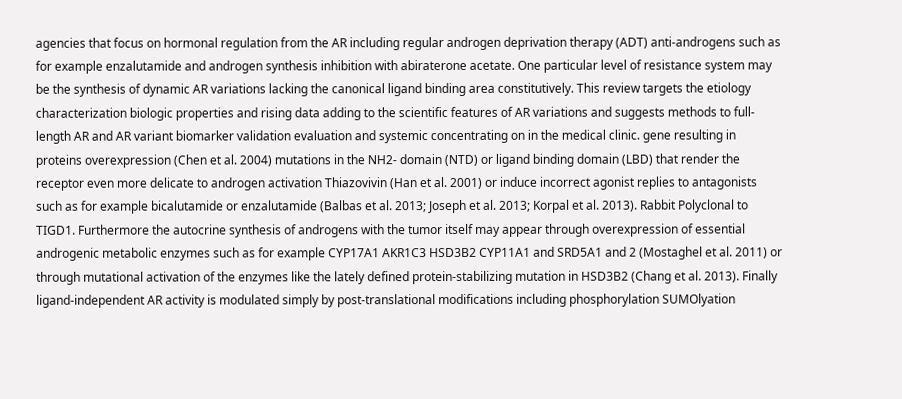agencies that focus on hormonal regulation from the AR including regular androgen deprivation therapy (ADT) anti-androgens such as for example enzalutamide and androgen synthesis inhibition with abiraterone acetate. One particular level of resistance system may be the synthesis of dynamic AR variations lacking the canonical ligand binding area constitutively. This review targets the etiology characterization biologic properties and rising data adding to the scientific features of AR variations and suggests methods to full-length AR and AR variant biomarker validation evaluation and systemic concentrating on in the medical clinic. gene resulting in proteins overexpression (Chen et al. 2004) mutations in the NH2- domain (NTD) or ligand binding domain (LBD) that render the receptor even more delicate to androgen activation Thiazovivin (Han et al. 2001) or induce incorrect agonist replies to antagonists such as for example bicalutamide or enzalutamide (Balbas et al. 2013; Joseph et al. 2013; Korpal et al. 2013). Rabbit Polyclonal to TIGD1. Furthermore the autocrine synthesis of androgens with the tumor itself may appear through overexpression of essential androgenic metabolic enzymes such as for example CYP17A1 AKR1C3 HSD3B2 CYP11A1 and SRD5A1 and 2 (Mostaghel et al. 2011) or through mutational activation of the enzymes like the lately defined protein-stabilizing mutation in HSD3B2 (Chang et al. 2013). Finally ligand-independent AR activity is modulated simply by post-translational modifications including phosphorylation SUMOlyation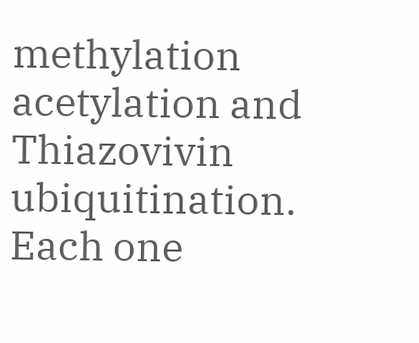methylation acetylation and Thiazovivin ubiquitination. Each one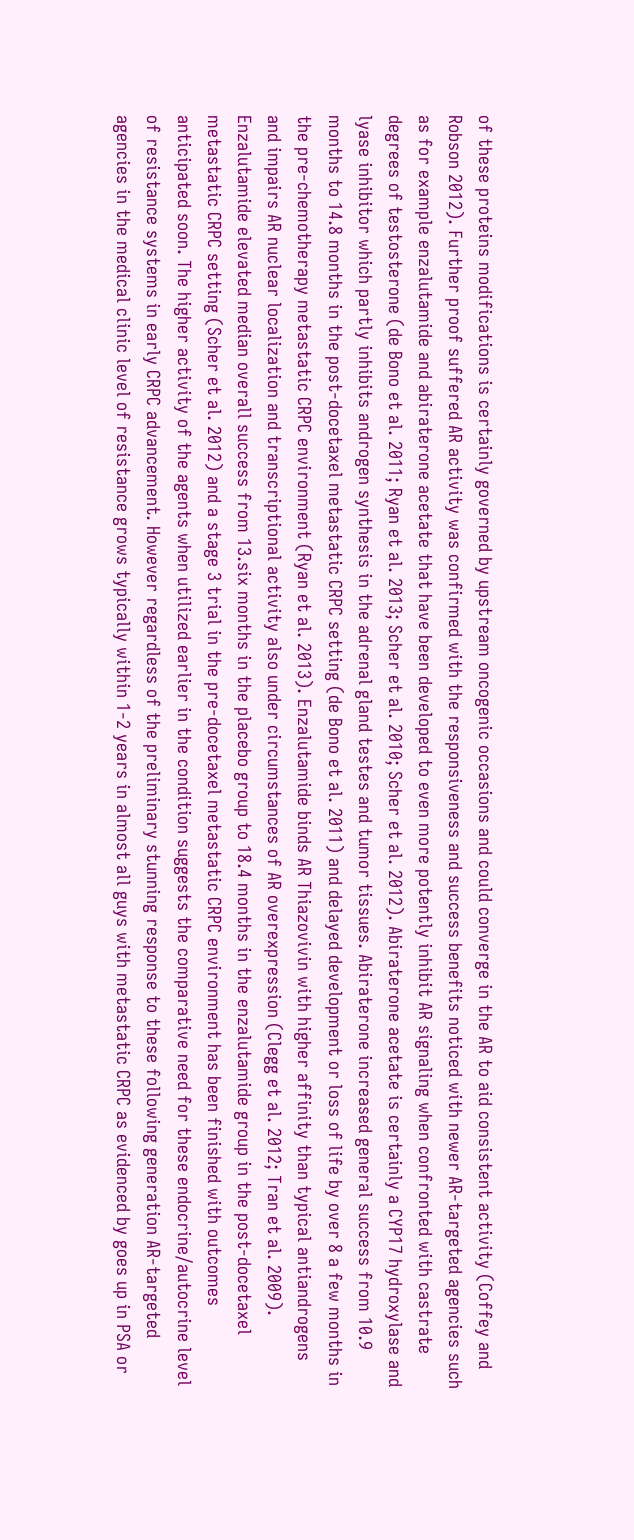of these proteins modifications is certainly governed by upstream oncogenic occasions and could converge in the AR to aid consistent activity (Coffey and Robson 2012). Further proof suffered AR activity was confirmed with the responsiveness and success benefits noticed with newer AR-targeted agencies such as for example enzalutamide and abiraterone acetate that have been developed to even more potently inhibit AR signaling when confronted with castrate degrees of testosterone (de Bono et al. 2011; Ryan et al. 2013; Scher et al. 2010; Scher et al. 2012). Abiraterone acetate is certainly a CYP17 hydroxylase and lyase inhibitor which partly inhibits androgen synthesis in the adrenal gland testes and tumor tissues. Abiraterone increased general success from 10.9 months to 14.8 months in the post-docetaxel metastatic CRPC setting (de Bono et al. 2011) and delayed development or loss of life by over 8 a few months in the pre-chemotherapy metastatic CRPC environment (Ryan et al. 2013). Enzalutamide binds AR Thiazovivin with higher affinity than typical antiandrogens and impairs AR nuclear localization and transcriptional activity also under circumstances of AR overexpression (Clegg et al. 2012; Tran et al. 2009). Enzalutamide elevated median overall success from 13.six months in the placebo group to 18.4 months in the enzalutamide group in the post-docetaxel metastatic CRPC setting (Scher et al. 2012) and a stage 3 trial in the pre-docetaxel metastatic CRPC environment has been finished with outcomes anticipated soon. The higher activity of the agents when utilized earlier in the condition suggests the comparative need for these endocrine/autocrine level of resistance systems in early CRPC advancement. However regardless of the preliminary stunning response to these following generation AR-targeted agencies in the medical clinic level of resistance grows typically within 1-2 years in almost all guys with metastatic CRPC as evidenced by goes up in PSA or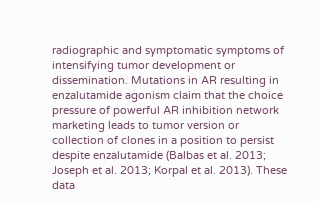radiographic and symptomatic symptoms of intensifying tumor development or dissemination. Mutations in AR resulting in enzalutamide agonism claim that the choice pressure of powerful AR inhibition network marketing leads to tumor version or collection of clones in a position to persist despite enzalutamide (Balbas et al. 2013; Joseph et al. 2013; Korpal et al. 2013). These data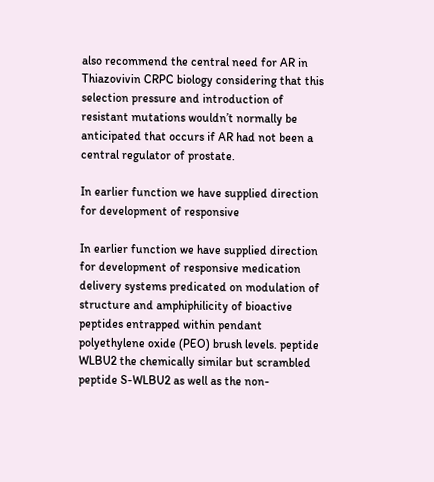also recommend the central need for AR in Thiazovivin CRPC biology considering that this selection pressure and introduction of resistant mutations wouldn’t normally be anticipated that occurs if AR had not been a central regulator of prostate.

In earlier function we have supplied direction for development of responsive

In earlier function we have supplied direction for development of responsive medication delivery systems predicated on modulation of structure and amphiphilicity of bioactive peptides entrapped within pendant polyethylene oxide (PEO) brush levels. peptide WLBU2 the chemically similar but scrambled peptide S-WLBU2 as well as the non-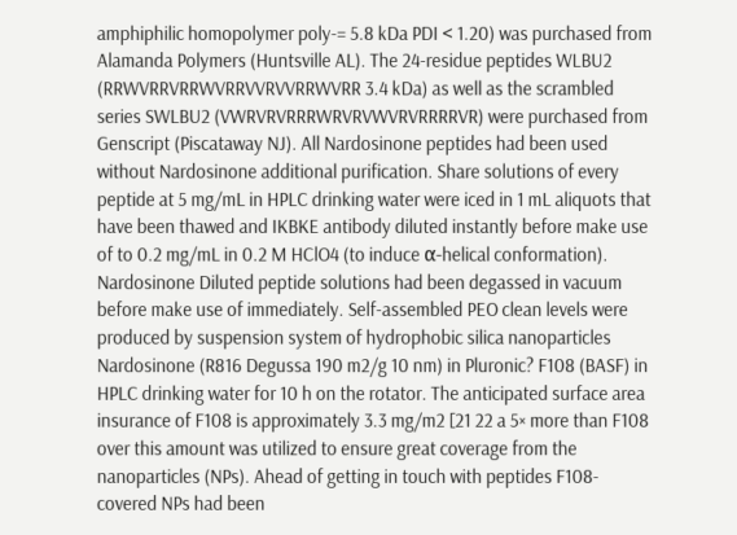amphiphilic homopolymer poly-= 5.8 kDa PDI < 1.20) was purchased from Alamanda Polymers (Huntsville AL). The 24-residue peptides WLBU2 (RRWVRRVRRWVRRVVRVVRRWVRR 3.4 kDa) as well as the scrambled series SWLBU2 (VWRVRVRRRWRVRVWVRVRRRRVR) were purchased from Genscript (Piscataway NJ). All Nardosinone peptides had been used without Nardosinone additional purification. Share solutions of every peptide at 5 mg/mL in HPLC drinking water were iced in 1 mL aliquots that have been thawed and IKBKE antibody diluted instantly before make use of to 0.2 mg/mL in 0.2 M HClO4 (to induce α-helical conformation). Nardosinone Diluted peptide solutions had been degassed in vacuum before make use of immediately. Self-assembled PEO clean levels were produced by suspension system of hydrophobic silica nanoparticles Nardosinone (R816 Degussa 190 m2/g 10 nm) in Pluronic? F108 (BASF) in HPLC drinking water for 10 h on the rotator. The anticipated surface area insurance of F108 is approximately 3.3 mg/m2 [21 22 a 5× more than F108 over this amount was utilized to ensure great coverage from the nanoparticles (NPs). Ahead of getting in touch with peptides F108-covered NPs had been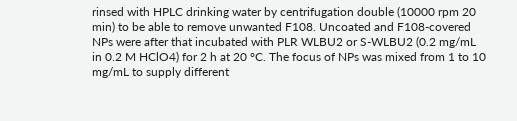rinsed with HPLC drinking water by centrifugation double (10000 rpm 20 min) to be able to remove unwanted F108. Uncoated and F108-covered NPs were after that incubated with PLR WLBU2 or S-WLBU2 (0.2 mg/mL in 0.2 M HClO4) for 2 h at 20 °C. The focus of NPs was mixed from 1 to 10 mg/mL to supply different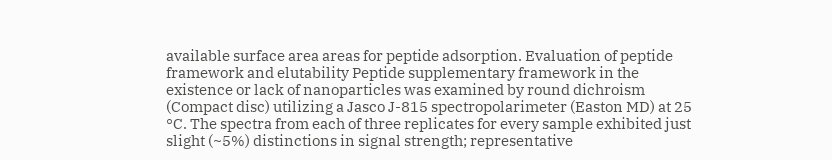available surface area areas for peptide adsorption. Evaluation of peptide framework and elutability Peptide supplementary framework in the existence or lack of nanoparticles was examined by round dichroism (Compact disc) utilizing a Jasco J-815 spectropolarimeter (Easton MD) at 25 °C. The spectra from each of three replicates for every sample exhibited just slight (~5%) distinctions in signal strength; representative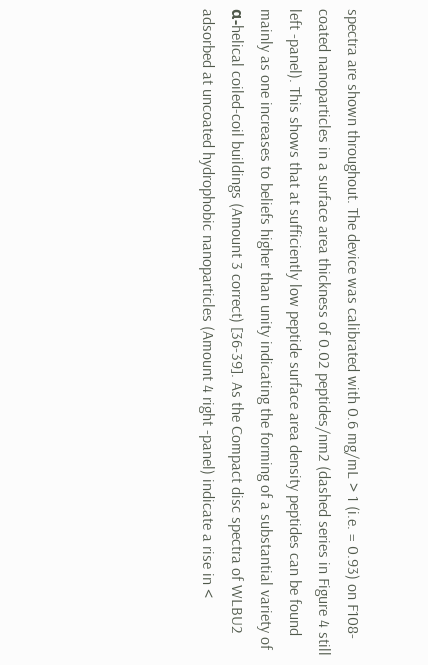spectra are shown throughout. The device was calibrated with 0.6 mg/mL > 1 (i.e. = 0.93) on F108-coated nanoparticles in a surface area thickness of 0.02 peptides/nm2 (dashed series in Figure 4 still left -panel). This shows that at sufficiently low peptide surface area density peptides can be found mainly as one increases to beliefs higher than unity indicating the forming of a substantial variety of α-helical coiled-coil buildings (Amount 3 correct) [36-39]. As the Compact disc spectra of WLBU2 adsorbed at uncoated hydrophobic nanoparticles (Amount 4 right -panel) indicate a rise in <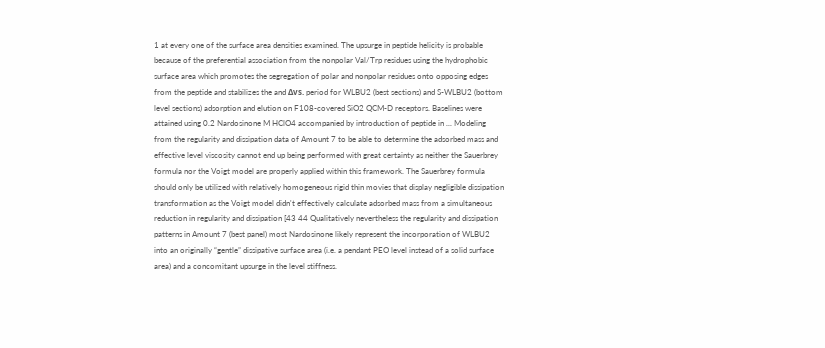1 at every one of the surface area densities examined. The upsurge in peptide helicity is probable because of the preferential association from the nonpolar Val/Trp residues using the hydrophobic surface area which promotes the segregation of polar and nonpolar residues onto opposing edges from the peptide and stabilizes the and Δvs. period for WLBU2 (best sections) and S-WLBU2 (bottom level sections) adsorption and elution on F108-covered SiO2 QCM-D receptors. Baselines were attained using 0.2 Nardosinone M HClO4 accompanied by introduction of peptide in ... Modeling from the regularity and dissipation data of Amount 7 to be able to determine the adsorbed mass and effective level viscosity cannot end up being performed with great certainty as neither the Sauerbrey formula nor the Voigt model are properly applied within this framework. The Sauerbrey formula should only be utilized with relatively homogeneous rigid thin movies that display negligible dissipation transformation as the Voigt model didn't effectively calculate adsorbed mass from a simultaneous reduction in regularity and dissipation [43 44 Qualitatively nevertheless the regularity and dissipation patterns in Amount 7 (best panel) most Nardosinone likely represent the incorporation of WLBU2 into an originally “gentle” dissipative surface area (i.e. a pendant PEO level instead of a solid surface area) and a concomitant upsurge in the level stiffness.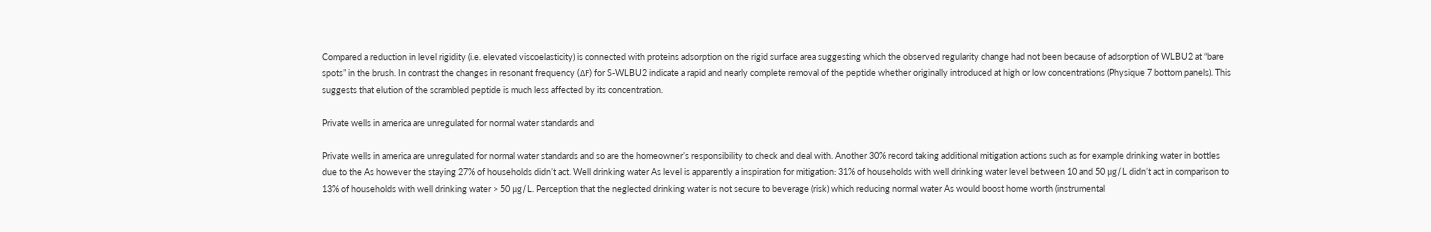Compared a reduction in level rigidity (i.e. elevated viscoelasticity) is connected with proteins adsorption on the rigid surface area suggesting which the observed regularity change had not been because of adsorption of WLBU2 at “bare spots” in the brush. In contrast the changes in resonant frequency (ΔF) for S-WLBU2 indicate a rapid and nearly complete removal of the peptide whether originally introduced at high or low concentrations (Physique 7 bottom panels). This suggests that elution of the scrambled peptide is much less affected by its concentration.

Private wells in america are unregulated for normal water standards and

Private wells in america are unregulated for normal water standards and so are the homeowner’s responsibility to check and deal with. Another 30% record taking additional mitigation actions such as for example drinking water in bottles due to the As however the staying 27% of households didn’t act. Well drinking water As level is apparently a inspiration for mitigation: 31% of households with well drinking water level between 10 and 50 μg/L didn’t act in comparison to 13% of households with well drinking water > 50 μg/L. Perception that the neglected drinking water is not secure to beverage (risk) which reducing normal water As would boost home worth (instrumental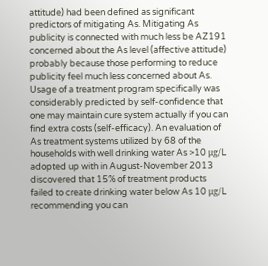attitude) had been defined as significant predictors of mitigating As. Mitigating As publicity is connected with much less be AZ191 concerned about the As level (affective attitude) probably because those performing to reduce publicity feel much less concerned about As. Usage of a treatment program specifically was considerably predicted by self-confidence that one may maintain cure system actually if you can find extra costs (self-efficacy). An evaluation of As treatment systems utilized by 68 of the households with well drinking water As >10 μg/L adopted up with in August-November 2013 discovered that 15% of treatment products failed to create drinking water below As 10 μg/L recommending you can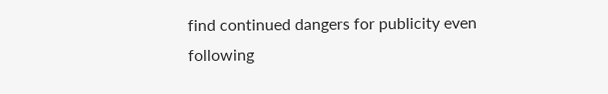find continued dangers for publicity even following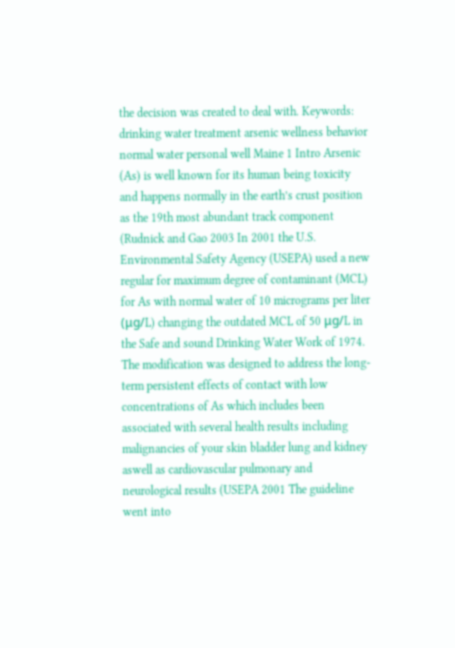the decision was created to deal with. Keywords: drinking water treatment arsenic wellness behavior normal water personal well Maine 1 Intro Arsenic (As) is well known for its human being toxicity and happens normally in the earth’s crust position as the 19th most abundant track component (Rudnick and Gao 2003 In 2001 the U.S. Environmental Safety Agency (USEPA) used a new regular for maximum degree of contaminant (MCL) for As with normal water of 10 micrograms per liter (μg/L) changing the outdated MCL of 50 μg/L in the Safe and sound Drinking Water Work of 1974. The modification was designed to address the long-term persistent effects of contact with low concentrations of As which includes been associated with several health results including malignancies of your skin bladder lung and kidney aswell as cardiovascular pulmonary and neurological results (USEPA 2001 The guideline went into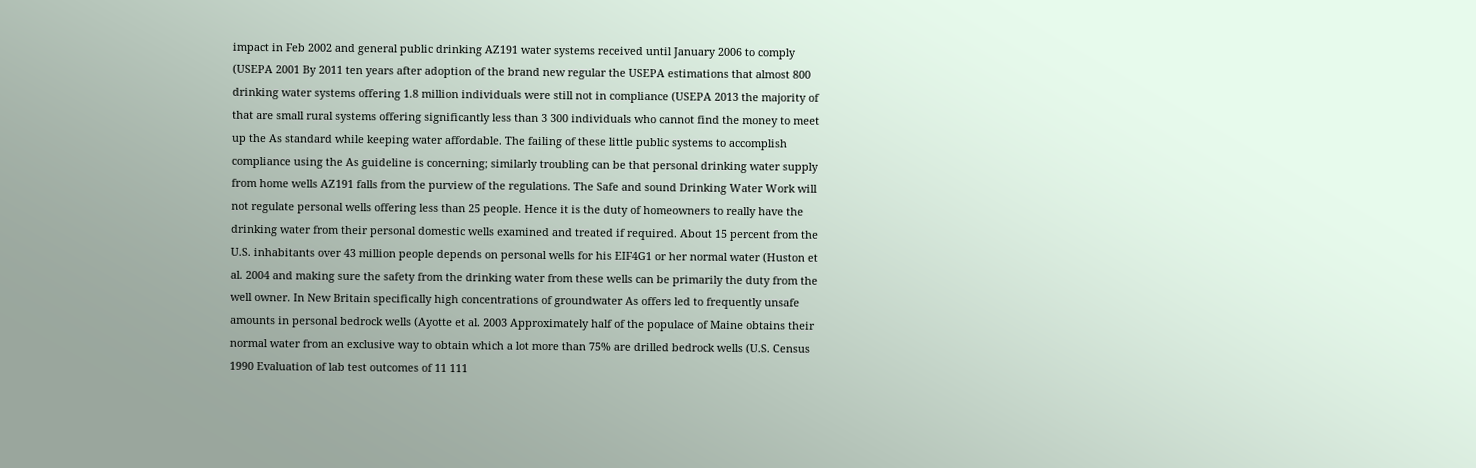impact in Feb 2002 and general public drinking AZ191 water systems received until January 2006 to comply (USEPA 2001 By 2011 ten years after adoption of the brand new regular the USEPA estimations that almost 800 drinking water systems offering 1.8 million individuals were still not in compliance (USEPA 2013 the majority of that are small rural systems offering significantly less than 3 300 individuals who cannot find the money to meet up the As standard while keeping water affordable. The failing of these little public systems to accomplish compliance using the As guideline is concerning; similarly troubling can be that personal drinking water supply from home wells AZ191 falls from the purview of the regulations. The Safe and sound Drinking Water Work will not regulate personal wells offering less than 25 people. Hence it is the duty of homeowners to really have the drinking water from their personal domestic wells examined and treated if required. About 15 percent from the U.S. inhabitants over 43 million people depends on personal wells for his EIF4G1 or her normal water (Huston et al. 2004 and making sure the safety from the drinking water from these wells can be primarily the duty from the well owner. In New Britain specifically high concentrations of groundwater As offers led to frequently unsafe amounts in personal bedrock wells (Ayotte et al. 2003 Approximately half of the populace of Maine obtains their normal water from an exclusive way to obtain which a lot more than 75% are drilled bedrock wells (U.S. Census 1990 Evaluation of lab test outcomes of 11 111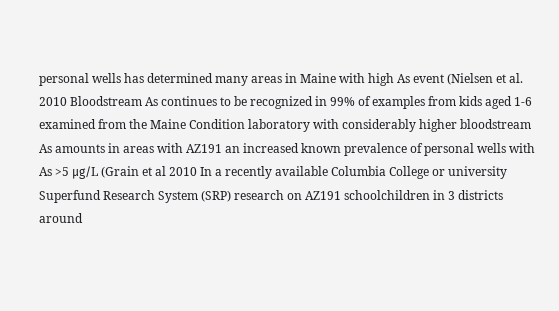personal wells has determined many areas in Maine with high As event (Nielsen et al. 2010 Bloodstream As continues to be recognized in 99% of examples from kids aged 1-6 examined from the Maine Condition laboratory with considerably higher bloodstream As amounts in areas with AZ191 an increased known prevalence of personal wells with As >5 μg/L (Grain et al 2010 In a recently available Columbia College or university Superfund Research System (SRP) research on AZ191 schoolchildren in 3 districts around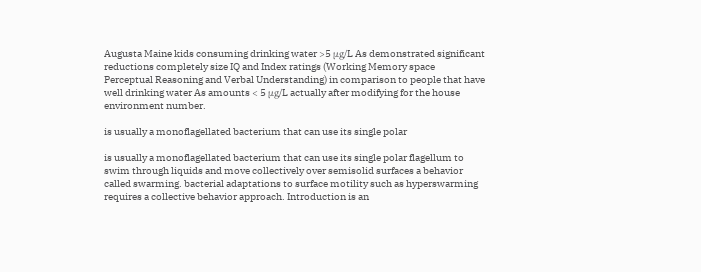Augusta Maine kids consuming drinking water >5 μg/L As demonstrated significant reductions completely size IQ and Index ratings (Working Memory space Perceptual Reasoning and Verbal Understanding) in comparison to people that have well drinking water As amounts < 5 μg/L actually after modifying for the house environment number.

is usually a monoflagellated bacterium that can use its single polar

is usually a monoflagellated bacterium that can use its single polar flagellum to swim through liquids and move collectively over semisolid surfaces a behavior called swarming. bacterial adaptations to surface motility such as hyperswarming requires a collective behavior approach. Introduction is an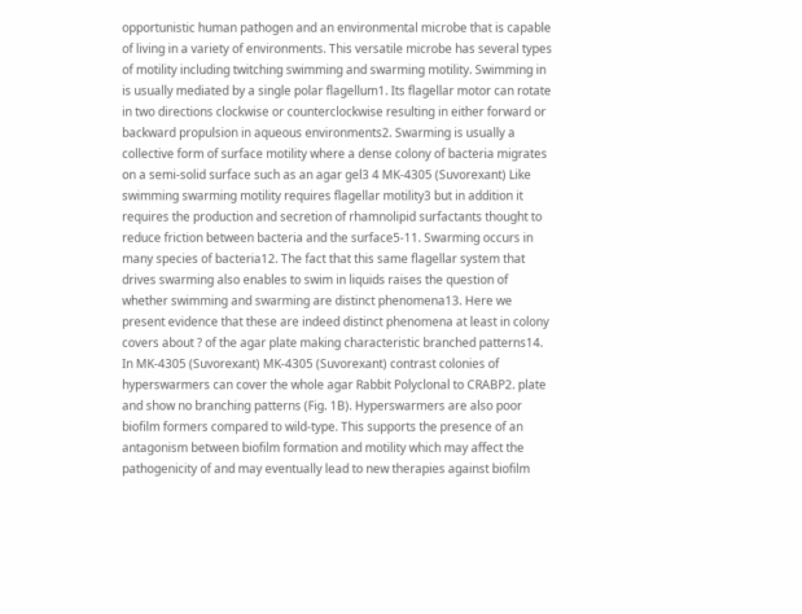opportunistic human pathogen and an environmental microbe that is capable of living in a variety of environments. This versatile microbe has several types of motility including twitching swimming and swarming motility. Swimming in is usually mediated by a single polar flagellum1. Its flagellar motor can rotate in two directions clockwise or counterclockwise resulting in either forward or backward propulsion in aqueous environments2. Swarming is usually a collective form of surface motility where a dense colony of bacteria migrates on a semi-solid surface such as an agar gel3 4 MK-4305 (Suvorexant) Like swimming swarming motility requires flagellar motility3 but in addition it requires the production and secretion of rhamnolipid surfactants thought to reduce friction between bacteria and the surface5-11. Swarming occurs in many species of bacteria12. The fact that this same flagellar system that drives swarming also enables to swim in liquids raises the question of whether swimming and swarming are distinct phenomena13. Here we present evidence that these are indeed distinct phenomena at least in colony covers about ? of the agar plate making characteristic branched patterns14. In MK-4305 (Suvorexant) MK-4305 (Suvorexant) contrast colonies of hyperswarmers can cover the whole agar Rabbit Polyclonal to CRABP2. plate and show no branching patterns (Fig. 1B). Hyperswarmers are also poor biofilm formers compared to wild-type. This supports the presence of an antagonism between biofilm formation and motility which may affect the pathogenicity of and may eventually lead to new therapies against biofilm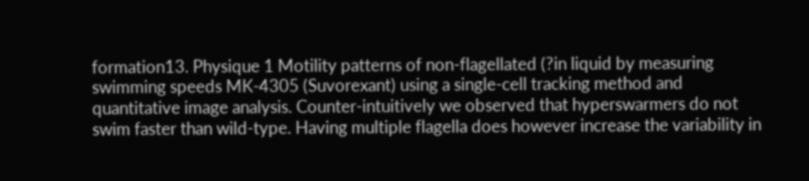formation13. Physique 1 Motility patterns of non-flagellated (?in liquid by measuring swimming speeds MK-4305 (Suvorexant) using a single-cell tracking method and quantitative image analysis. Counter-intuitively we observed that hyperswarmers do not swim faster than wild-type. Having multiple flagella does however increase the variability in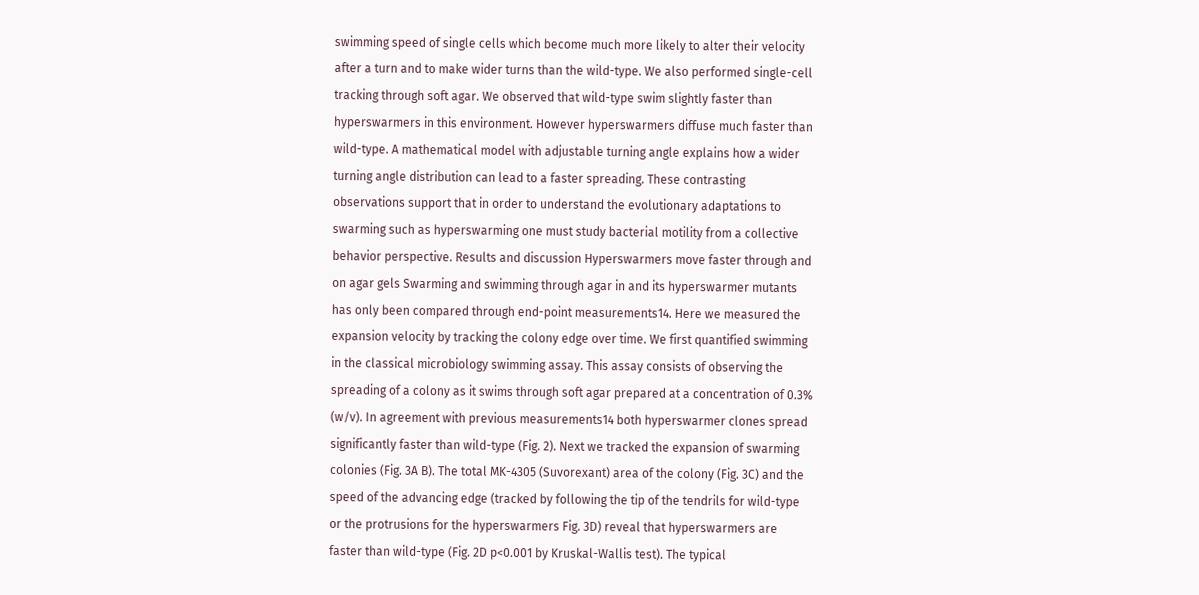swimming speed of single cells which become much more likely to alter their velocity after a turn and to make wider turns than the wild-type. We also performed single-cell tracking through soft agar. We observed that wild-type swim slightly faster than hyperswarmers in this environment. However hyperswarmers diffuse much faster than wild-type. A mathematical model with adjustable turning angle explains how a wider turning angle distribution can lead to a faster spreading. These contrasting observations support that in order to understand the evolutionary adaptations to swarming such as hyperswarming one must study bacterial motility from a collective behavior perspective. Results and discussion Hyperswarmers move faster through and on agar gels Swarming and swimming through agar in and its hyperswarmer mutants has only been compared through end-point measurements14. Here we measured the expansion velocity by tracking the colony edge over time. We first quantified swimming in the classical microbiology swimming assay. This assay consists of observing the spreading of a colony as it swims through soft agar prepared at a concentration of 0.3% (w/v). In agreement with previous measurements14 both hyperswarmer clones spread significantly faster than wild-type (Fig. 2). Next we tracked the expansion of swarming colonies (Fig. 3A B). The total MK-4305 (Suvorexant) area of the colony (Fig. 3C) and the speed of the advancing edge (tracked by following the tip of the tendrils for wild-type or the protrusions for the hyperswarmers Fig. 3D) reveal that hyperswarmers are faster than wild-type (Fig. 2D p<0.001 by Kruskal-Wallis test). The typical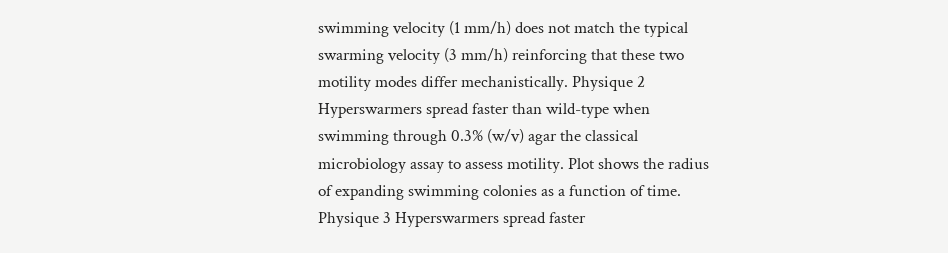swimming velocity (1 mm/h) does not match the typical swarming velocity (3 mm/h) reinforcing that these two motility modes differ mechanistically. Physique 2 Hyperswarmers spread faster than wild-type when swimming through 0.3% (w/v) agar the classical microbiology assay to assess motility. Plot shows the radius of expanding swimming colonies as a function of time. Physique 3 Hyperswarmers spread faster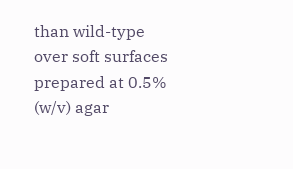than wild-type over soft surfaces prepared at 0.5% (w/v) agar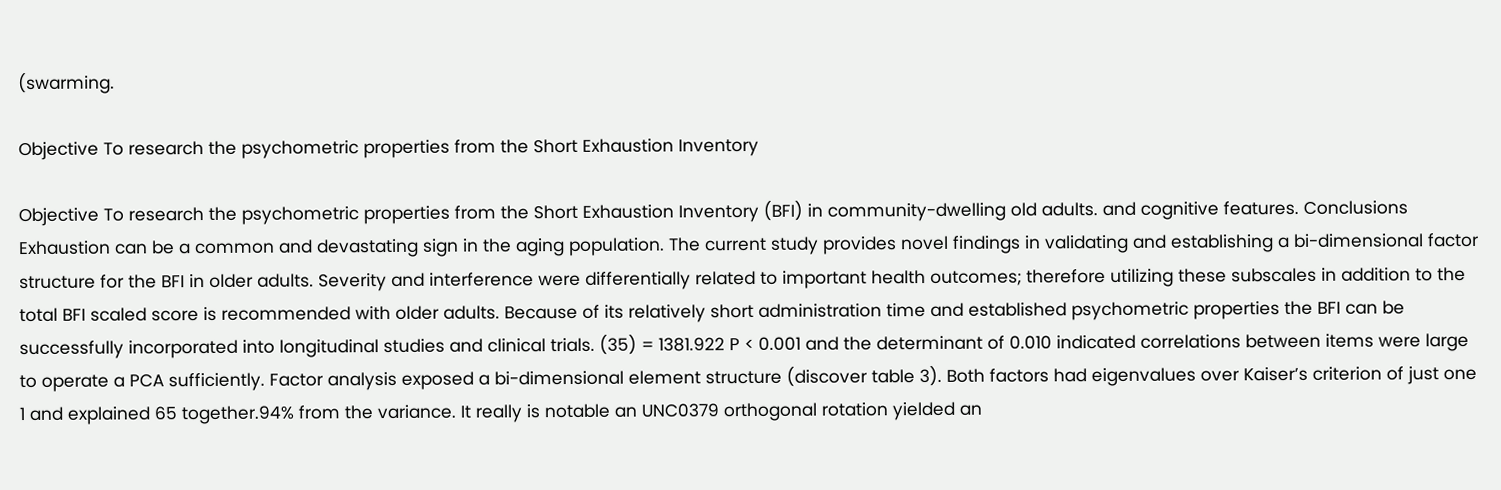(swarming.

Objective To research the psychometric properties from the Short Exhaustion Inventory

Objective To research the psychometric properties from the Short Exhaustion Inventory (BFI) in community-dwelling old adults. and cognitive features. Conclusions Exhaustion can be a common and devastating sign in the aging population. The current study provides novel findings in validating and establishing a bi-dimensional factor structure for the BFI in older adults. Severity and interference were differentially related to important health outcomes; therefore utilizing these subscales in addition to the total BFI scaled score is recommended with older adults. Because of its relatively short administration time and established psychometric properties the BFI can be successfully incorporated into longitudinal studies and clinical trials. (35) = 1381.922 P < 0.001 and the determinant of 0.010 indicated correlations between items were large to operate a PCA sufficiently. Factor analysis exposed a bi-dimensional element structure (discover table 3). Both factors had eigenvalues over Kaiser’s criterion of just one 1 and explained 65 together.94% from the variance. It really is notable an UNC0379 orthogonal rotation yielded an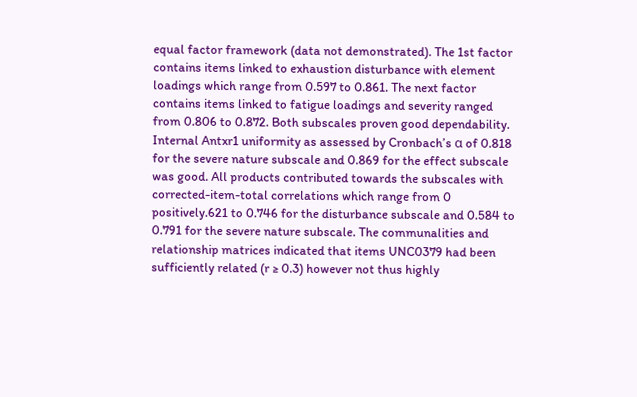equal factor framework (data not demonstrated). The 1st factor contains items linked to exhaustion disturbance with element loadings which range from 0.597 to 0.861. The next factor contains items linked to fatigue loadings and severity ranged from 0.806 to 0.872. Both subscales proven good dependability. Internal Antxr1 uniformity as assessed by Cronbach’s α of 0.818 for the severe nature subscale and 0.869 for the effect subscale was good. All products contributed towards the subscales with corrected-item-total correlations which range from 0 positively.621 to 0.746 for the disturbance subscale and 0.584 to 0.791 for the severe nature subscale. The communalities and relationship matrices indicated that items UNC0379 had been sufficiently related (r ≥ 0.3) however not thus highly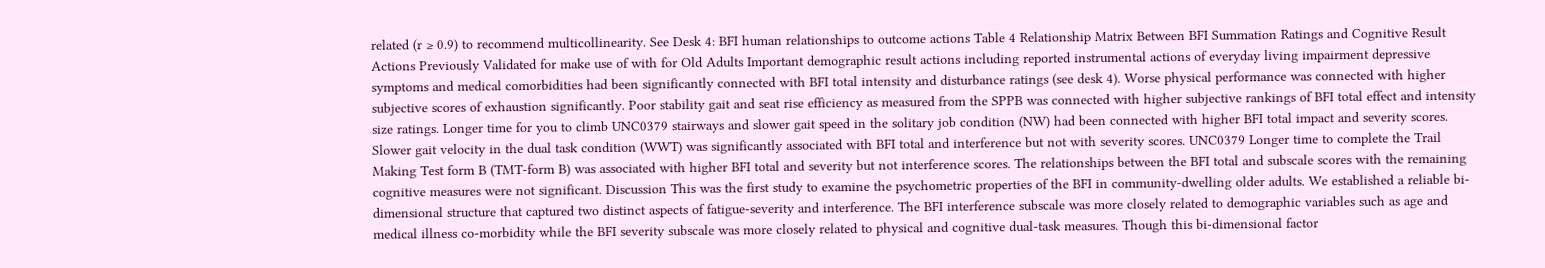related (r ≥ 0.9) to recommend multicollinearity. See Desk 4: BFI human relationships to outcome actions Table 4 Relationship Matrix Between BFI Summation Ratings and Cognitive Result Actions Previously Validated for make use of with for Old Adults Important demographic result actions including reported instrumental actions of everyday living impairment depressive symptoms and medical comorbidities had been significantly connected with BFI total intensity and disturbance ratings (see desk 4). Worse physical performance was connected with higher subjective scores of exhaustion significantly. Poor stability gait and seat rise efficiency as measured from the SPPB was connected with higher subjective rankings of BFI total effect and intensity size ratings. Longer time for you to climb UNC0379 stairways and slower gait speed in the solitary job condition (NW) had been connected with higher BFI total impact and severity scores. Slower gait velocity in the dual task condition (WWT) was significantly associated with BFI total and interference but not with severity scores. UNC0379 Longer time to complete the Trail Making Test form B (TMT-form B) was associated with higher BFI total and severity but not interference scores. The relationships between the BFI total and subscale scores with the remaining cognitive measures were not significant. Discussion This was the first study to examine the psychometric properties of the BFI in community-dwelling older adults. We established a reliable bi-dimensional structure that captured two distinct aspects of fatigue-severity and interference. The BFI interference subscale was more closely related to demographic variables such as age and medical illness co-morbidity while the BFI severity subscale was more closely related to physical and cognitive dual-task measures. Though this bi-dimensional factor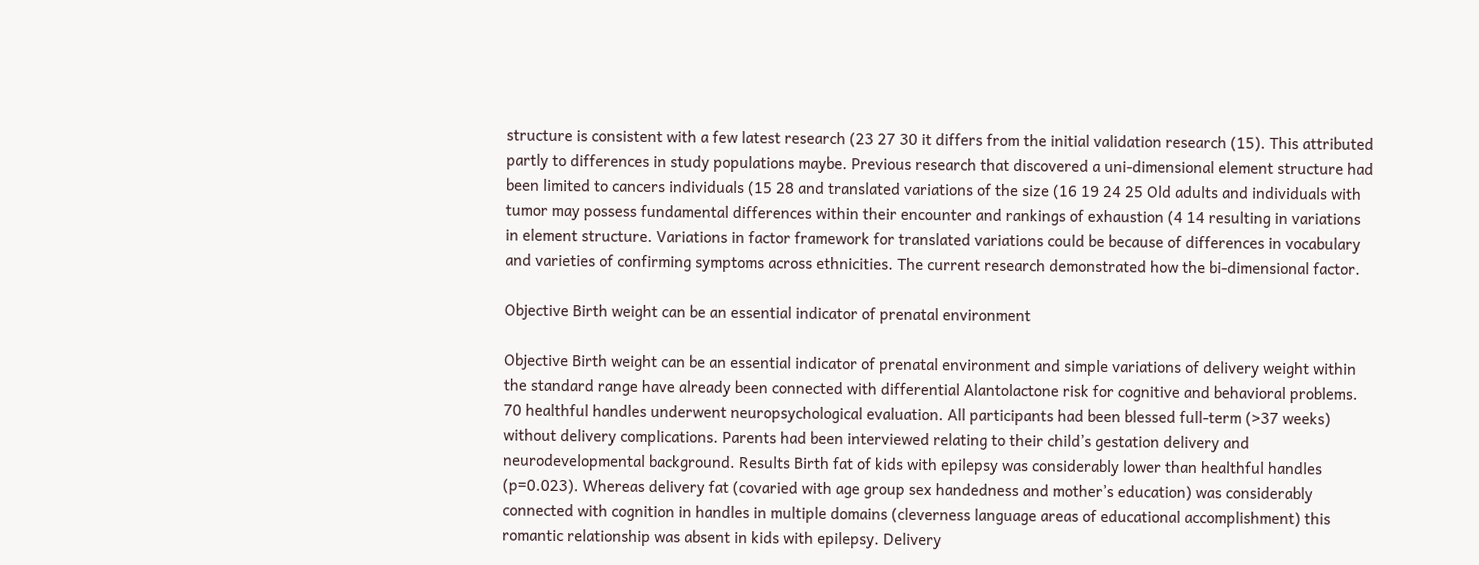structure is consistent with a few latest research (23 27 30 it differs from the initial validation research (15). This attributed partly to differences in study populations maybe. Previous research that discovered a uni-dimensional element structure had been limited to cancers individuals (15 28 and translated variations of the size (16 19 24 25 Old adults and individuals with tumor may possess fundamental differences within their encounter and rankings of exhaustion (4 14 resulting in variations in element structure. Variations in factor framework for translated variations could be because of differences in vocabulary and varieties of confirming symptoms across ethnicities. The current research demonstrated how the bi-dimensional factor.

Objective Birth weight can be an essential indicator of prenatal environment

Objective Birth weight can be an essential indicator of prenatal environment and simple variations of delivery weight within the standard range have already been connected with differential Alantolactone risk for cognitive and behavioral problems. 70 healthful handles underwent neuropsychological evaluation. All participants had been blessed full-term (>37 weeks) without delivery complications. Parents had been interviewed relating to their child’s gestation delivery and neurodevelopmental background. Results Birth fat of kids with epilepsy was considerably lower than healthful handles (p=0.023). Whereas delivery fat (covaried with age group sex handedness and mother’s education) was considerably connected with cognition in handles in multiple domains (cleverness language areas of educational accomplishment) this romantic relationship was absent in kids with epilepsy. Delivery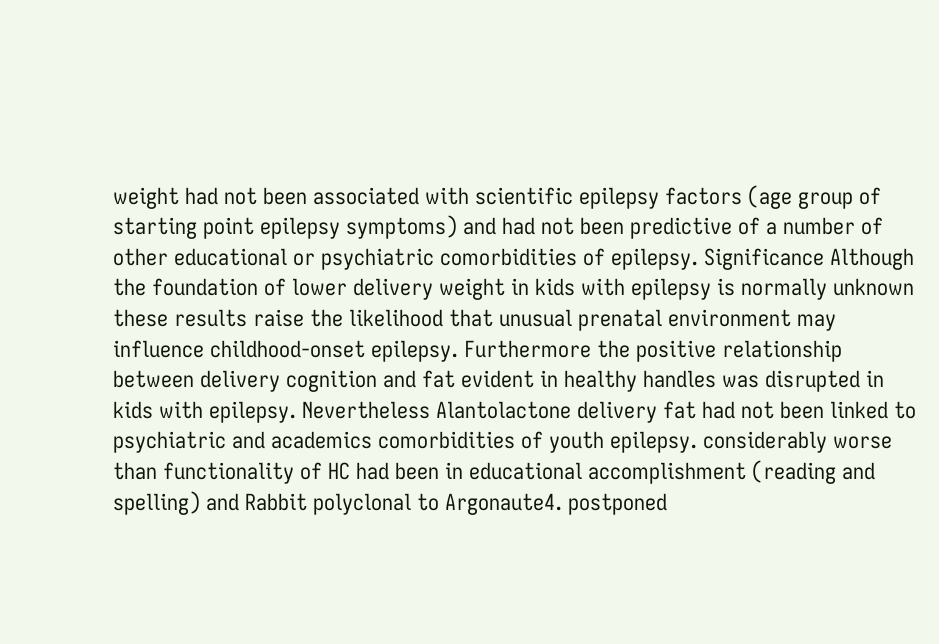weight had not been associated with scientific epilepsy factors (age group of starting point epilepsy symptoms) and had not been predictive of a number of other educational or psychiatric comorbidities of epilepsy. Significance Although the foundation of lower delivery weight in kids with epilepsy is normally unknown these results raise the likelihood that unusual prenatal environment may influence childhood-onset epilepsy. Furthermore the positive relationship between delivery cognition and fat evident in healthy handles was disrupted in kids with epilepsy. Nevertheless Alantolactone delivery fat had not been linked to psychiatric and academics comorbidities of youth epilepsy. considerably worse than functionality of HC had been in educational accomplishment (reading and spelling) and Rabbit polyclonal to Argonaute4. postponed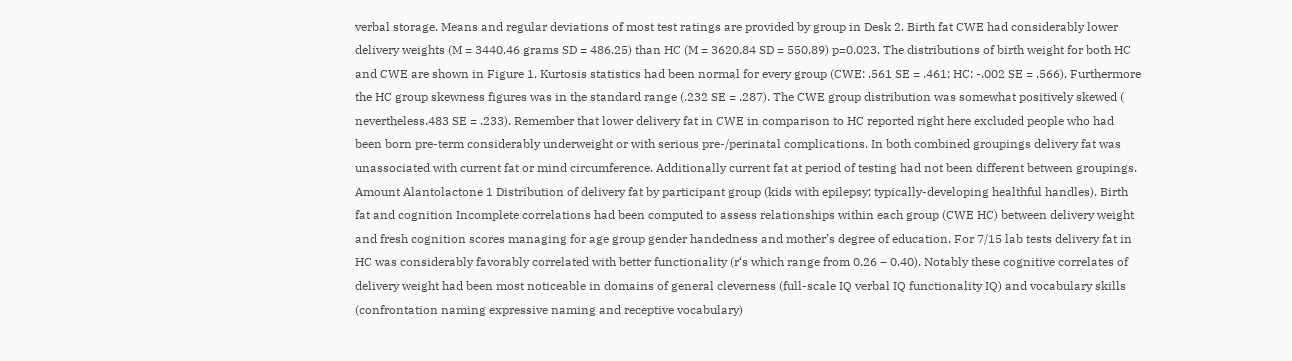verbal storage. Means and regular deviations of most test ratings are provided by group in Desk 2. Birth fat CWE had considerably lower delivery weights (M = 3440.46 grams SD = 486.25) than HC (M = 3620.84 SD = 550.89) p=0.023. The distributions of birth weight for both HC and CWE are shown in Figure 1. Kurtosis statistics had been normal for every group (CWE: .561 SE = .461; HC: -.002 SE = .566). Furthermore the HC group skewness figures was in the standard range (.232 SE = .287). The CWE group distribution was somewhat positively skewed ( nevertheless.483 SE = .233). Remember that lower delivery fat in CWE in comparison to HC reported right here excluded people who had been born pre-term considerably underweight or with serious pre-/perinatal complications. In both combined groupings delivery fat was unassociated with current fat or mind circumference. Additionally current fat at period of testing had not been different between groupings. Amount Alantolactone 1 Distribution of delivery fat by participant group (kids with epilepsy; typically-developing healthful handles). Birth fat and cognition Incomplete correlations had been computed to assess relationships within each group (CWE HC) between delivery weight and fresh cognition scores managing for age group gender handedness and mother’s degree of education. For 7/15 lab tests delivery fat in HC was considerably favorably correlated with better functionality (r‘s which range from 0.26 – 0.40). Notably these cognitive correlates of delivery weight had been most noticeable in domains of general cleverness (full-scale IQ verbal IQ functionality IQ) and vocabulary skills (confrontation naming expressive naming and receptive vocabulary)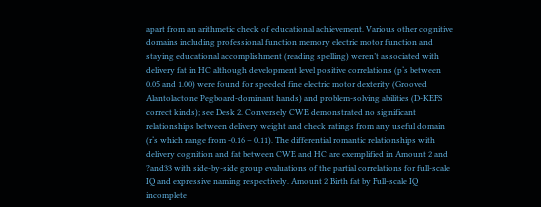apart from an arithmetic check of educational achievement. Various other cognitive domains including professional function memory electric motor function and staying educational accomplishment (reading spelling) weren’t associated with delivery fat in HC although development level positive correlations (p‘s between 0.05 and 1.00) were found for speeded fine electric motor dexterity (Grooved Alantolactone Pegboard-dominant hands) and problem-solving abilities (D-KEFS correct kinds); see Desk 2. Conversely CWE demonstrated no significant relationships between delivery weight and check ratings from any useful domain (r‘s which range from -0.16 – 0.11). The differential romantic relationships with delivery cognition and fat between CWE and HC are exemplified in Amount 2 and ?and33 with side-by-side group evaluations of the partial correlations for full-scale IQ and expressive naming respectively. Amount 2 Birth fat by Full-scale IQ incomplete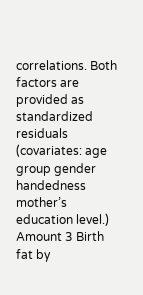correlations. Both factors are provided as standardized residuals (covariates: age group gender handedness mother’s education level.) Amount 3 Birth fat by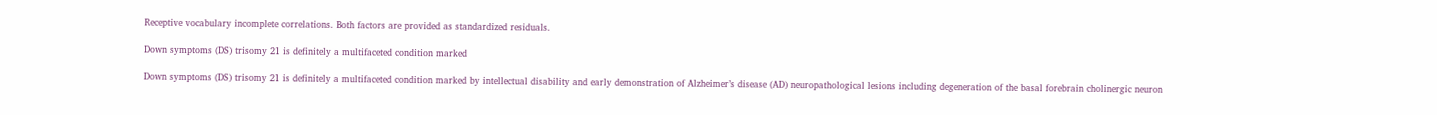Receptive vocabulary incomplete correlations. Both factors are provided as standardized residuals.

Down symptoms (DS) trisomy 21 is definitely a multifaceted condition marked

Down symptoms (DS) trisomy 21 is definitely a multifaceted condition marked by intellectual disability and early demonstration of Alzheimer’s disease (AD) neuropathological lesions including degeneration of the basal forebrain cholinergic neuron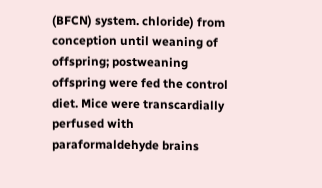(BFCN) system. chloride) from conception until weaning of offspring; postweaning offspring were fed the control diet. Mice were transcardially perfused with paraformaldehyde brains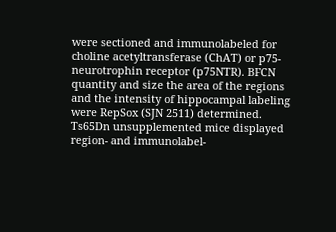were sectioned and immunolabeled for choline acetyltransferase (ChAT) or p75-neurotrophin receptor (p75NTR). BFCN quantity and size the area of the regions and the intensity of hippocampal labeling were RepSox (SJN 2511) determined. Ts65Dn unsupplemented mice displayed region- and immunolabel-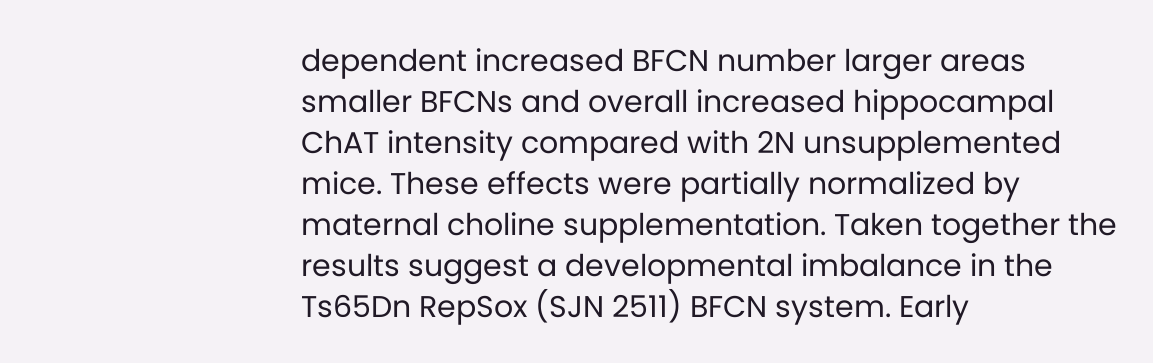dependent increased BFCN number larger areas smaller BFCNs and overall increased hippocampal ChAT intensity compared with 2N unsupplemented mice. These effects were partially normalized by maternal choline supplementation. Taken together the results suggest a developmental imbalance in the Ts65Dn RepSox (SJN 2511) BFCN system. Early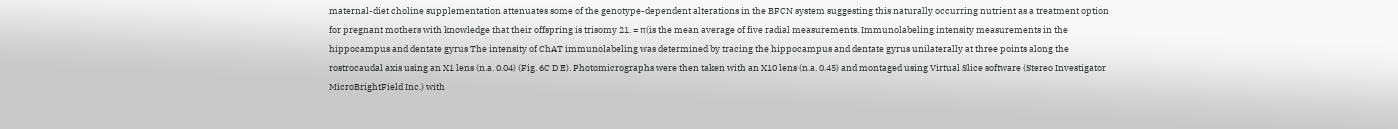maternal-diet choline supplementation attenuates some of the genotype-dependent alterations in the BFCN system suggesting this naturally occurring nutrient as a treatment option for pregnant mothers with knowledge that their offspring is trisomy 21. = π(is the mean average of five radial measurements. Immunolabeling intensity measurements in the hippocampus and dentate gyrus The intensity of ChAT immunolabeling was determined by tracing the hippocampus and dentate gyrus unilaterally at three points along the rostrocaudal axis using an X1 lens (n.a. 0.04) (Fig. 6C D E). Photomicrographs were then taken with an X10 lens (n.a. 0.45) and montaged using Virtual Slice software (Stereo Investigator MicroBrightField Inc.) with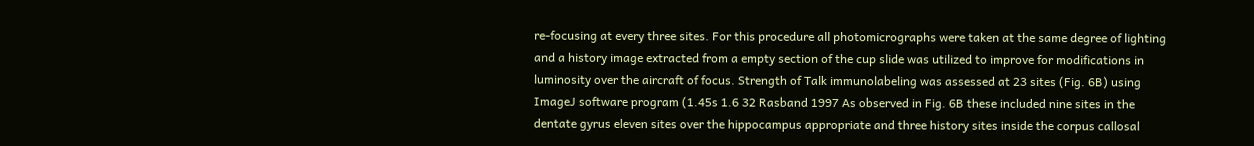re-focusing at every three sites. For this procedure all photomicrographs were taken at the same degree of lighting and a history image extracted from a empty section of the cup slide was utilized to improve for modifications in luminosity over the aircraft of focus. Strength of Talk immunolabeling was assessed at 23 sites (Fig. 6B) using ImageJ software program (1.45s 1.6 32 Rasband 1997 As observed in Fig. 6B these included nine sites in the dentate gyrus eleven sites over the hippocampus appropriate and three history sites inside the corpus callosal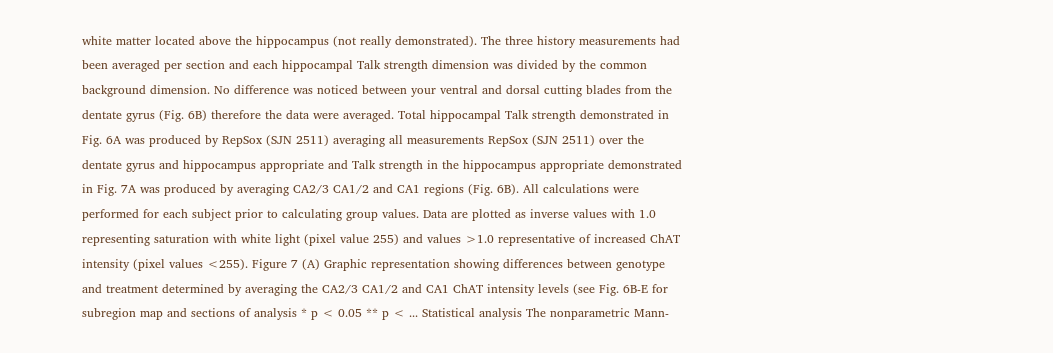white matter located above the hippocampus (not really demonstrated). The three history measurements had been averaged per section and each hippocampal Talk strength dimension was divided by the common background dimension. No difference was noticed between your ventral and dorsal cutting blades from the dentate gyrus (Fig. 6B) therefore the data were averaged. Total hippocampal Talk strength demonstrated in Fig. 6A was produced by RepSox (SJN 2511) averaging all measurements RepSox (SJN 2511) over the dentate gyrus and hippocampus appropriate and Talk strength in the hippocampus appropriate demonstrated in Fig. 7A was produced by averaging CA2/3 CA1/2 and CA1 regions (Fig. 6B). All calculations were performed for each subject prior to calculating group values. Data are plotted as inverse values with 1.0 representing saturation with white light (pixel value 255) and values >1.0 representative of increased ChAT intensity (pixel values <255). Figure 7 (A) Graphic representation showing differences between genotype and treatment determined by averaging the CA2/3 CA1/2 and CA1 ChAT intensity levels (see Fig. 6B-E for subregion map and sections of analysis * p < 0.05 ** p < ... Statistical analysis The nonparametric Mann-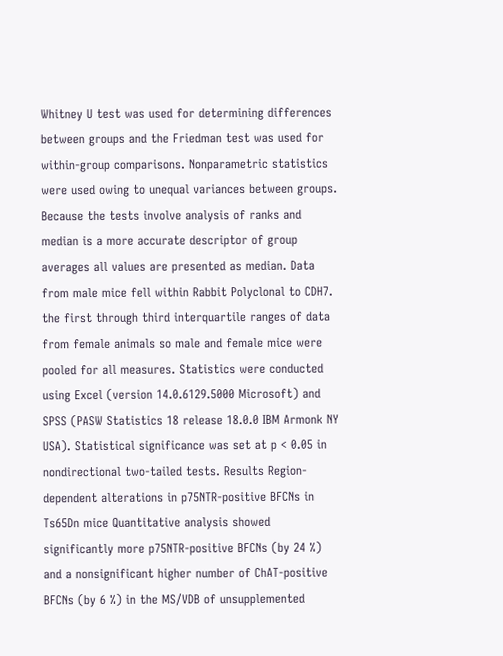Whitney U test was used for determining differences between groups and the Friedman test was used for within-group comparisons. Nonparametric statistics were used owing to unequal variances between groups. Because the tests involve analysis of ranks and median is a more accurate descriptor of group averages all values are presented as median. Data from male mice fell within Rabbit Polyclonal to CDH7. the first through third interquartile ranges of data from female animals so male and female mice were pooled for all measures. Statistics were conducted using Excel (version 14.0.6129.5000 Microsoft) and SPSS (PASW Statistics 18 release 18.0.0 IBM Armonk NY USA). Statistical significance was set at p < 0.05 in nondirectional two-tailed tests. Results Region-dependent alterations in p75NTR-positive BFCNs in Ts65Dn mice Quantitative analysis showed significantly more p75NTR-positive BFCNs (by 24 %) and a nonsignificant higher number of ChAT-positive BFCNs (by 6 %) in the MS/VDB of unsupplemented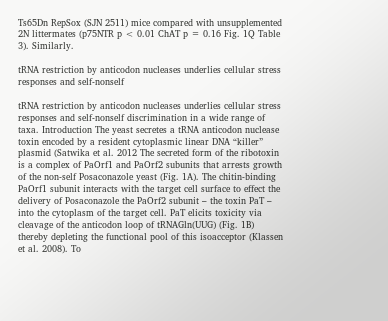Ts65Dn RepSox (SJN 2511) mice compared with unsupplemented 2N littermates (p75NTR p < 0.01 ChAT p = 0.16 Fig. 1Q Table 3). Similarly.

tRNA restriction by anticodon nucleases underlies cellular stress responses and self-nonself

tRNA restriction by anticodon nucleases underlies cellular stress responses and self-nonself discrimination in a wide range of taxa. Introduction The yeast secretes a tRNA anticodon nuclease toxin encoded by a resident cytoplasmic linear DNA “killer” plasmid (Satwika et al. 2012 The secreted form of the ribotoxin is a complex of PaOrf1 and PaOrf2 subunits that arrests growth of the non-self Posaconazole yeast (Fig. 1A). The chitin-binding PaOrf1 subunit interacts with the target cell surface to effect the delivery of Posaconazole the PaOrf2 subunit – the toxin PaT – into the cytoplasm of the target cell. PaT elicits toxicity via cleavage of the anticodon loop of tRNAGln(UUG) (Fig. 1B) thereby depleting the functional pool of this isoacceptor (Klassen et al. 2008). To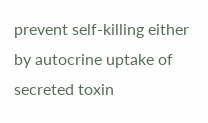prevent self-killing either by autocrine uptake of secreted toxin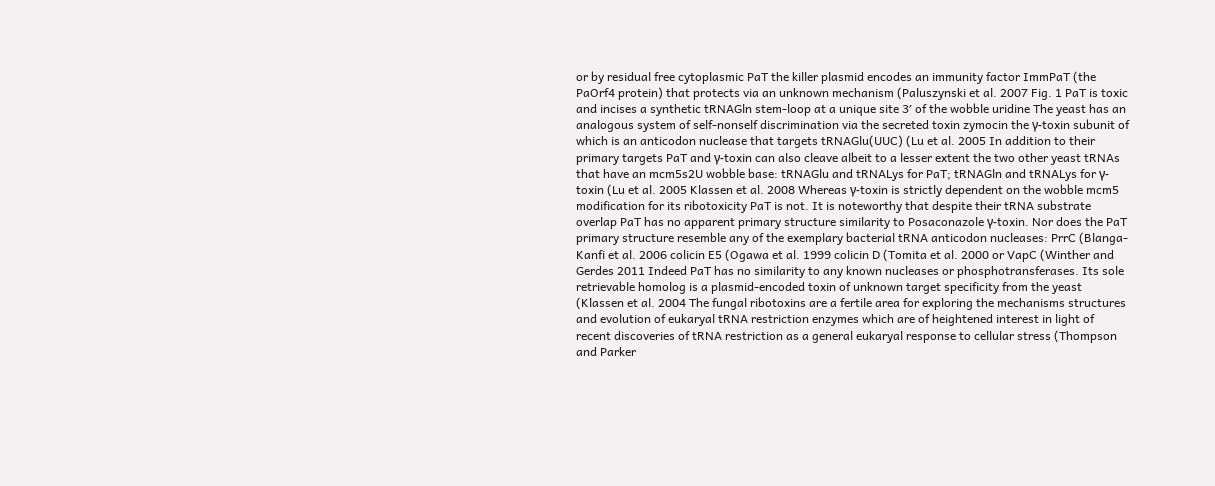or by residual free cytoplasmic PaT the killer plasmid encodes an immunity factor ImmPaT (the PaOrf4 protein) that protects via an unknown mechanism (Paluszynski et al. 2007 Fig. 1 PaT is toxic and incises a synthetic tRNAGln stem-loop at a unique site 3′ of the wobble uridine The yeast has an analogous system of self-nonself discrimination via the secreted toxin zymocin the γ-toxin subunit of which is an anticodon nuclease that targets tRNAGlu(UUC) (Lu et al. 2005 In addition to their primary targets PaT and γ-toxin can also cleave albeit to a lesser extent the two other yeast tRNAs that have an mcm5s2U wobble base: tRNAGlu and tRNALys for PaT; tRNAGln and tRNALys for γ-toxin (Lu et al. 2005 Klassen et al. 2008 Whereas γ-toxin is strictly dependent on the wobble mcm5 modification for its ribotoxicity PaT is not. It is noteworthy that despite their tRNA substrate overlap PaT has no apparent primary structure similarity to Posaconazole γ-toxin. Nor does the PaT primary structure resemble any of the exemplary bacterial tRNA anticodon nucleases: PrrC (Blanga-Kanfi et al. 2006 colicin E5 (Ogawa et al. 1999 colicin D (Tomita et al. 2000 or VapC (Winther and Gerdes 2011 Indeed PaT has no similarity to any known nucleases or phosphotransferases. Its sole retrievable homolog is a plasmid-encoded toxin of unknown target specificity from the yeast (Klassen et al. 2004 The fungal ribotoxins are a fertile area for exploring the mechanisms structures and evolution of eukaryal tRNA restriction enzymes which are of heightened interest in light of recent discoveries of tRNA restriction as a general eukaryal response to cellular stress (Thompson and Parker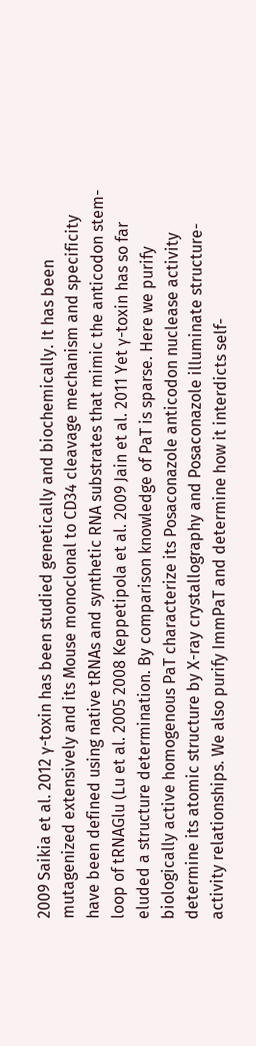2009 Saikia et al. 2012 γ-toxin has been studied genetically and biochemically. It has been mutagenized extensively and its Mouse monoclonal to CD34 cleavage mechanism and specificity have been defined using native tRNAs and synthetic RNA substrates that mimic the anticodon stem-loop of tRNAGlu (Lu et al. 2005 2008 Keppetipola et al. 2009 Jain et al. 2011 Yet γ-toxin has so far eluded a structure determination. By comparison knowledge of PaT is sparse. Here we purify biologically active homogenous PaT characterize its Posaconazole anticodon nuclease activity determine its atomic structure by X-ray crystallography and Posaconazole illuminate structure-activity relationships. We also purify ImmPaT and determine how it interdicts self-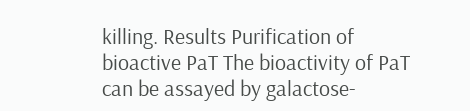killing. Results Purification of bioactive PaT The bioactivity of PaT can be assayed by galactose-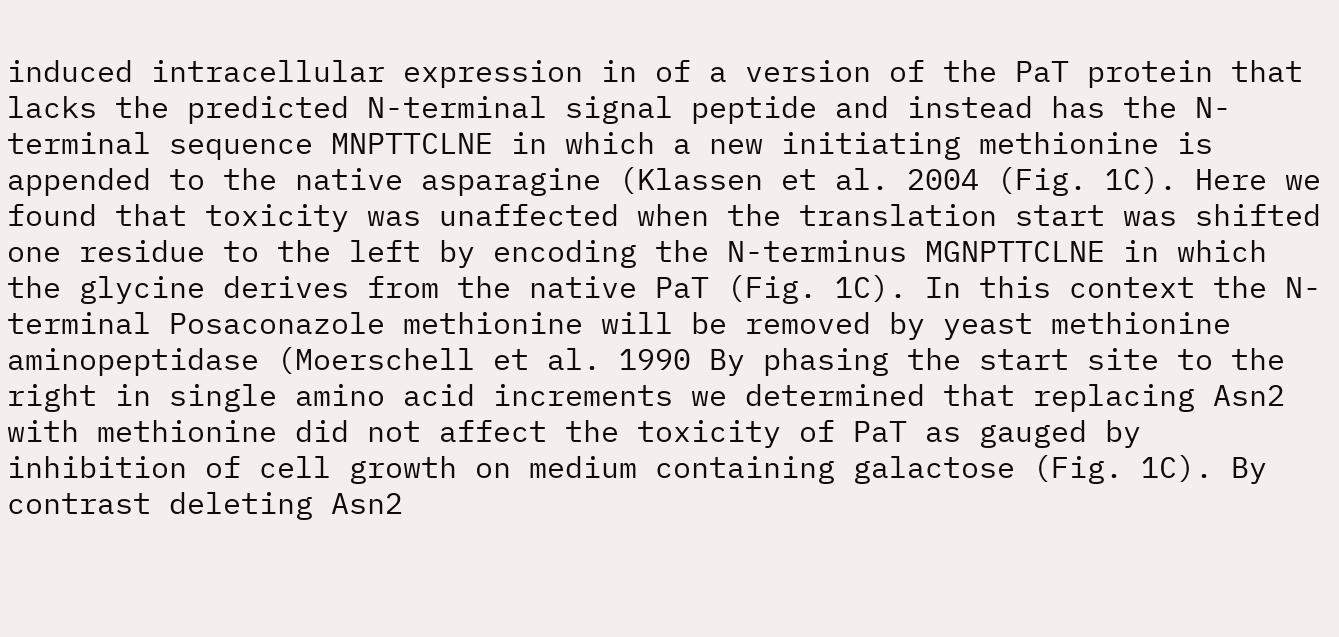induced intracellular expression in of a version of the PaT protein that lacks the predicted N-terminal signal peptide and instead has the N-terminal sequence MNPTTCLNE in which a new initiating methionine is appended to the native asparagine (Klassen et al. 2004 (Fig. 1C). Here we found that toxicity was unaffected when the translation start was shifted one residue to the left by encoding the N-terminus MGNPTTCLNE in which the glycine derives from the native PaT (Fig. 1C). In this context the N-terminal Posaconazole methionine will be removed by yeast methionine aminopeptidase (Moerschell et al. 1990 By phasing the start site to the right in single amino acid increments we determined that replacing Asn2 with methionine did not affect the toxicity of PaT as gauged by inhibition of cell growth on medium containing galactose (Fig. 1C). By contrast deleting Asn2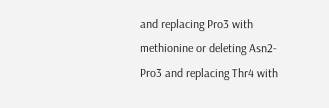and replacing Pro3 with methionine or deleting Asn2-Pro3 and replacing Thr4 with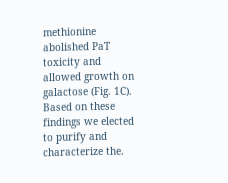methionine abolished PaT toxicity and allowed growth on galactose (Fig. 1C). Based on these findings we elected to purify and characterize the.